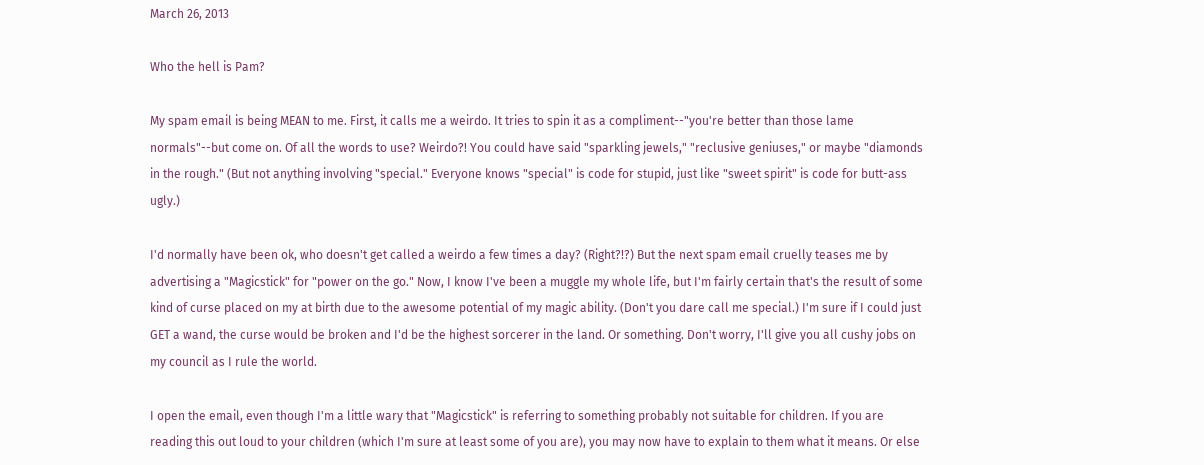March 26, 2013

Who the hell is Pam?

My spam email is being MEAN to me. First, it calls me a weirdo. It tries to spin it as a compliment--"you're better than those lame normals"--but come on. Of all the words to use? Weirdo?! You could have said "sparkling jewels," "reclusive geniuses," or maybe "diamonds in the rough." (But not anything involving "special." Everyone knows "special" is code for stupid, just like "sweet spirit" is code for butt-ass ugly.)

I'd normally have been ok, who doesn't get called a weirdo a few times a day? (Right?!?) But the next spam email cruelly teases me by advertising a "Magicstick" for "power on the go." Now, I know I've been a muggle my whole life, but I'm fairly certain that's the result of some kind of curse placed on my at birth due to the awesome potential of my magic ability. (Don't you dare call me special.) I'm sure if I could just GET a wand, the curse would be broken and I'd be the highest sorcerer in the land. Or something. Don't worry, I'll give you all cushy jobs on my council as I rule the world.

I open the email, even though I'm a little wary that "Magicstick" is referring to something probably not suitable for children. If you are reading this out loud to your children (which I'm sure at least some of you are), you may now have to explain to them what it means. Or else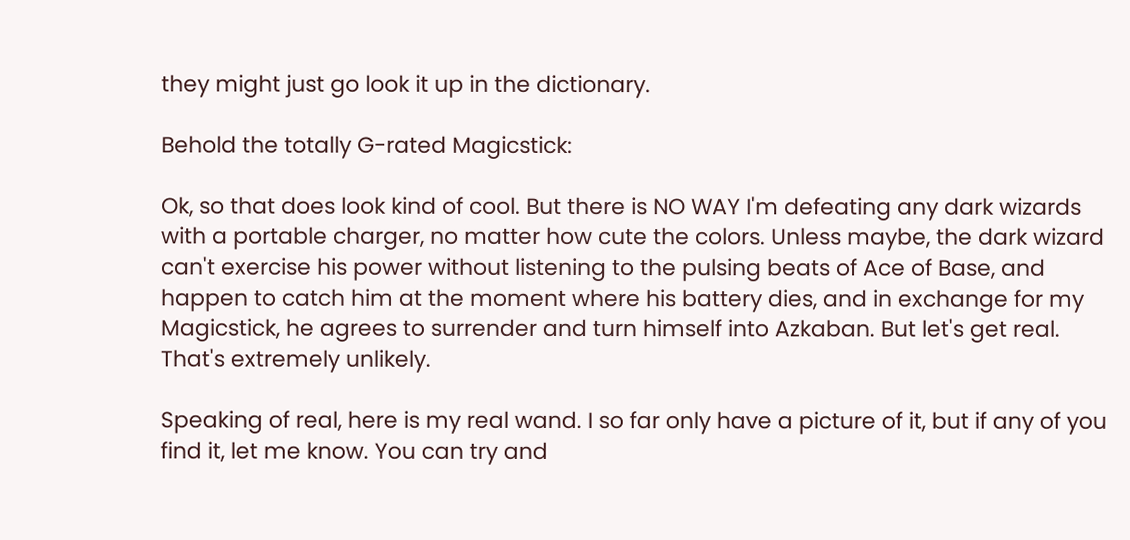they might just go look it up in the dictionary.

Behold the totally G-rated Magicstick:

Ok, so that does look kind of cool. But there is NO WAY I'm defeating any dark wizards with a portable charger, no matter how cute the colors. Unless maybe, the dark wizard can't exercise his power without listening to the pulsing beats of Ace of Base, and happen to catch him at the moment where his battery dies, and in exchange for my Magicstick, he agrees to surrender and turn himself into Azkaban. But let's get real. That's extremely unlikely.

Speaking of real, here is my real wand. I so far only have a picture of it, but if any of you find it, let me know. You can try and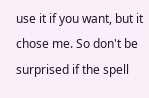use it if you want, but it chose me. So don't be surprised if the spell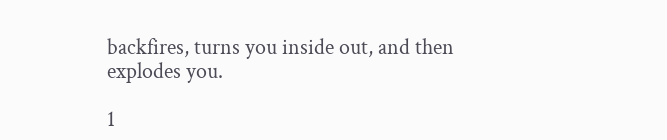backfires, turns you inside out, and then explodes you.

1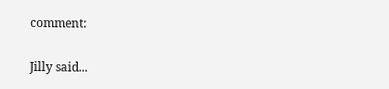comment:

Jilly said...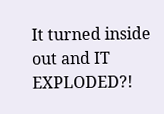It turned inside out and IT EXPLODED?!